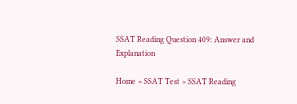SSAT Reading Question 409: Answer and Explanation

Home > SSAT Test > SSAT Reading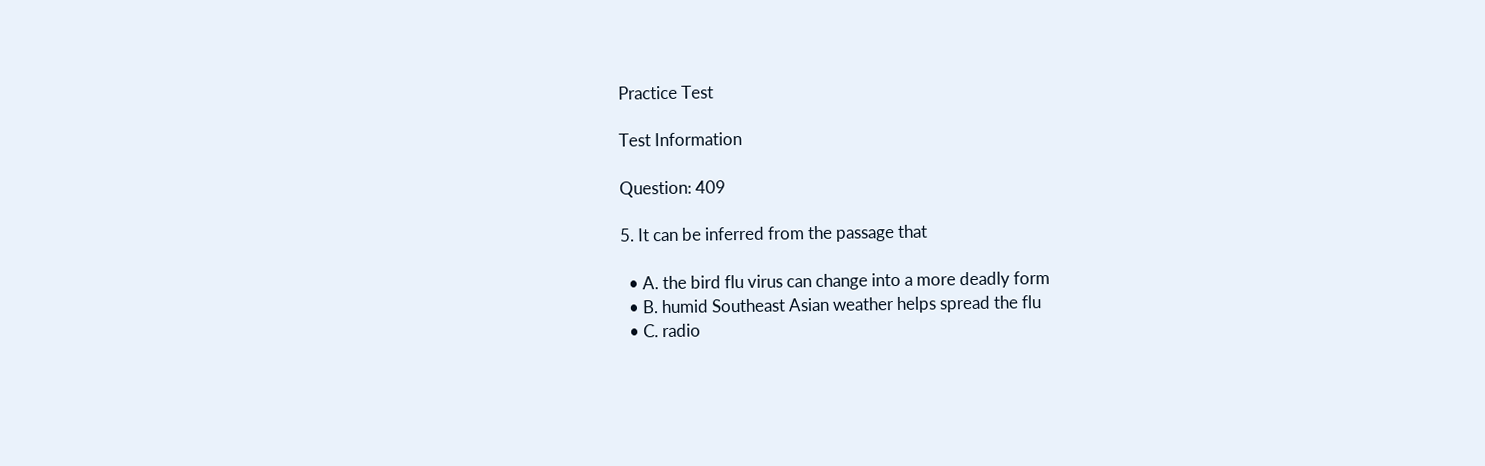Practice Test

Test Information

Question: 409

5. It can be inferred from the passage that

  • A. the bird flu virus can change into a more deadly form
  • B. humid Southeast Asian weather helps spread the flu
  • C. radio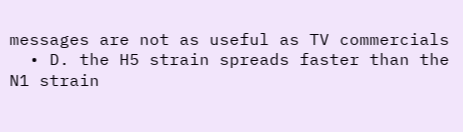messages are not as useful as TV commercials
  • D. the H5 strain spreads faster than the N1 strain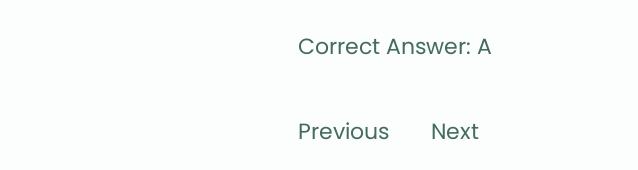Correct Answer: A


Previous       Next